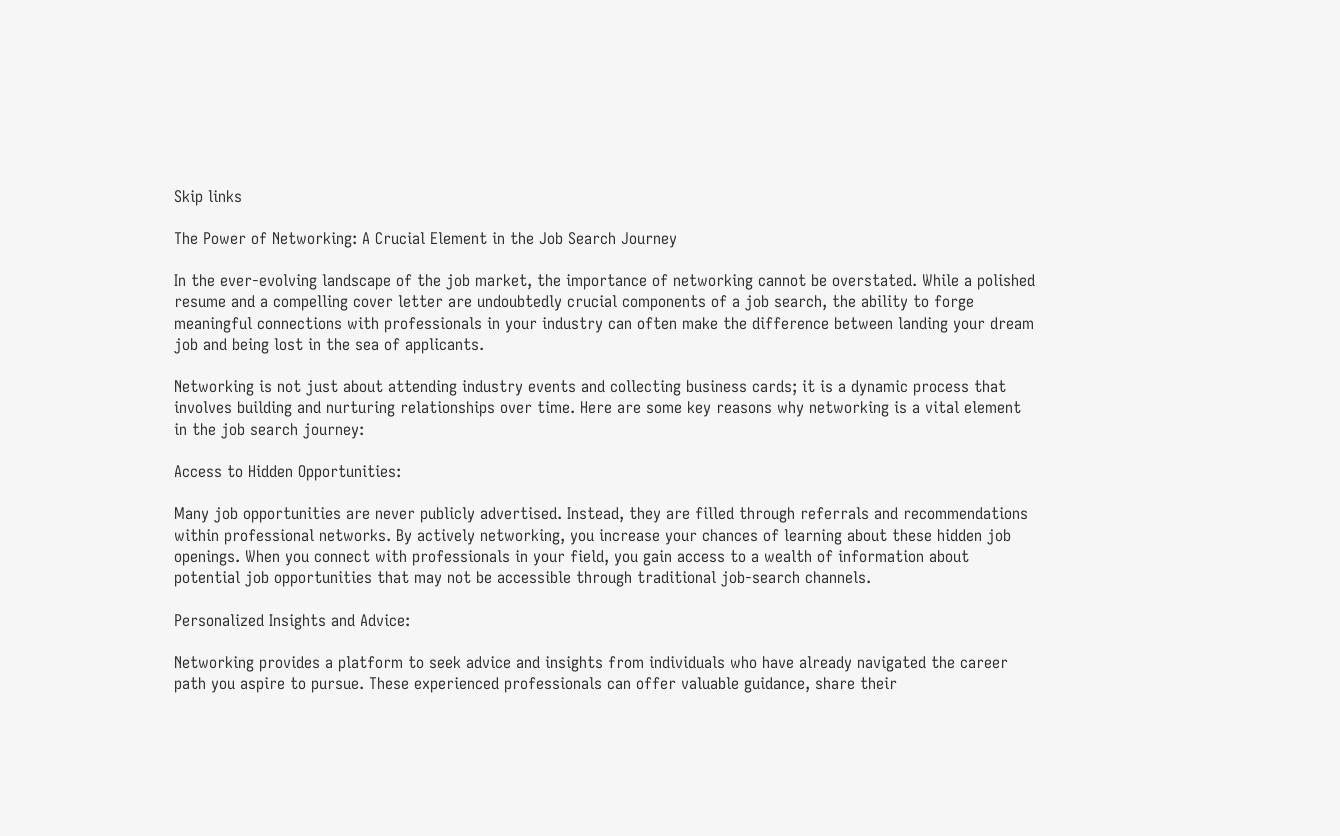Skip links

The Power of Networking: A Crucial Element in the Job Search Journey

In the ever-evolving landscape of the job market, the importance of networking cannot be overstated. While a polished resume and a compelling cover letter are undoubtedly crucial components of a job search, the ability to forge meaningful connections with professionals in your industry can often make the difference between landing your dream job and being lost in the sea of applicants.

Networking is not just about attending industry events and collecting business cards; it is a dynamic process that involves building and nurturing relationships over time. Here are some key reasons why networking is a vital element in the job search journey:

Access to Hidden Opportunities:

Many job opportunities are never publicly advertised. Instead, they are filled through referrals and recommendations within professional networks. By actively networking, you increase your chances of learning about these hidden job openings. When you connect with professionals in your field, you gain access to a wealth of information about potential job opportunities that may not be accessible through traditional job-search channels.

Personalized Insights and Advice:

Networking provides a platform to seek advice and insights from individuals who have already navigated the career path you aspire to pursue. These experienced professionals can offer valuable guidance, share their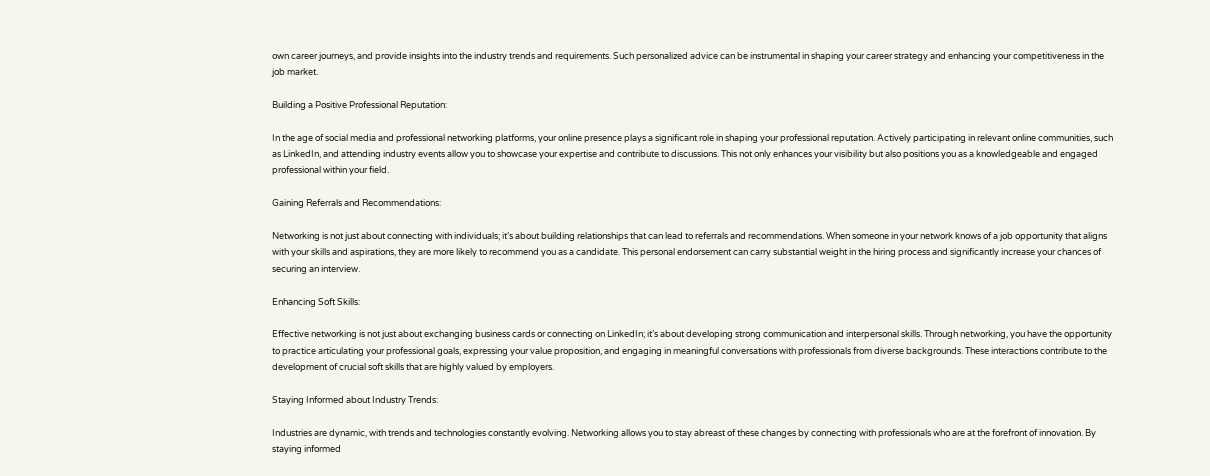own career journeys, and provide insights into the industry trends and requirements. Such personalized advice can be instrumental in shaping your career strategy and enhancing your competitiveness in the job market.

Building a Positive Professional Reputation:

In the age of social media and professional networking platforms, your online presence plays a significant role in shaping your professional reputation. Actively participating in relevant online communities, such as LinkedIn, and attending industry events allow you to showcase your expertise and contribute to discussions. This not only enhances your visibility but also positions you as a knowledgeable and engaged professional within your field.

Gaining Referrals and Recommendations:

Networking is not just about connecting with individuals; it’s about building relationships that can lead to referrals and recommendations. When someone in your network knows of a job opportunity that aligns with your skills and aspirations, they are more likely to recommend you as a candidate. This personal endorsement can carry substantial weight in the hiring process and significantly increase your chances of securing an interview.

Enhancing Soft Skills:

Effective networking is not just about exchanging business cards or connecting on LinkedIn; it’s about developing strong communication and interpersonal skills. Through networking, you have the opportunity to practice articulating your professional goals, expressing your value proposition, and engaging in meaningful conversations with professionals from diverse backgrounds. These interactions contribute to the development of crucial soft skills that are highly valued by employers.

Staying Informed about Industry Trends:

Industries are dynamic, with trends and technologies constantly evolving. Networking allows you to stay abreast of these changes by connecting with professionals who are at the forefront of innovation. By staying informed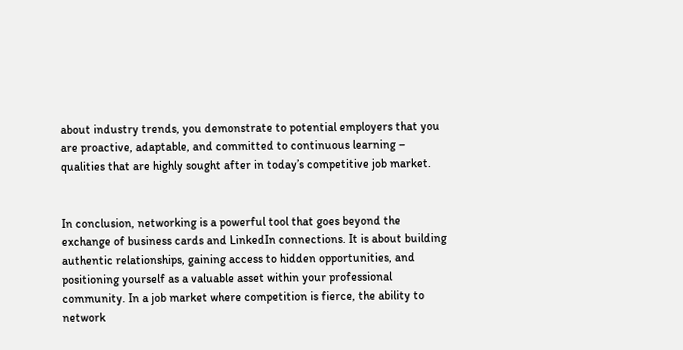about industry trends, you demonstrate to potential employers that you are proactive, adaptable, and committed to continuous learning – qualities that are highly sought after in today’s competitive job market.


In conclusion, networking is a powerful tool that goes beyond the exchange of business cards and LinkedIn connections. It is about building authentic relationships, gaining access to hidden opportunities, and positioning yourself as a valuable asset within your professional community. In a job market where competition is fierce, the ability to network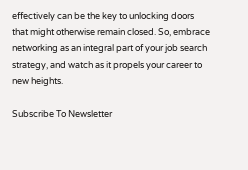effectively can be the key to unlocking doors that might otherwise remain closed. So, embrace networking as an integral part of your job search strategy, and watch as it propels your career to new heights.

Subscribe To Newsletter